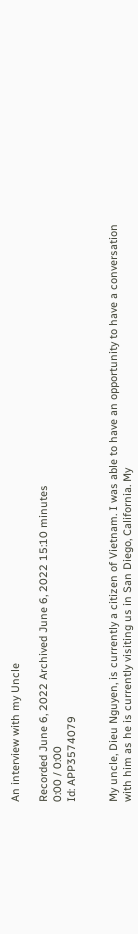An interview with my Uncle

Recorded June 6, 2022 Archived June 6, 2022 15:10 minutes
0:00 / 0:00
Id: APP3574079


My uncle, Dieu Nguyen, is currently a citizen of Vietnam. I was able to have an opportunity to have a conversation with him as he is currently visiting us in San Diego, California. My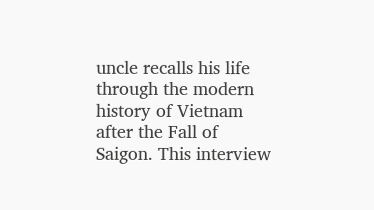uncle recalls his life through the modern history of Vietnam after the Fall of Saigon. This interview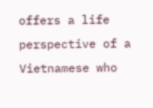offers a life perspective of a Vietnamese who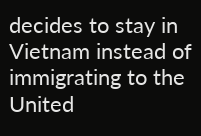decides to stay in Vietnam instead of immigrating to the United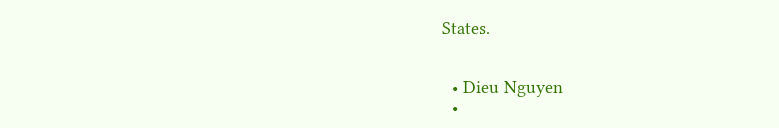States.


  • Dieu Nguyen
  •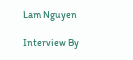Lam Nguyen

Interview By